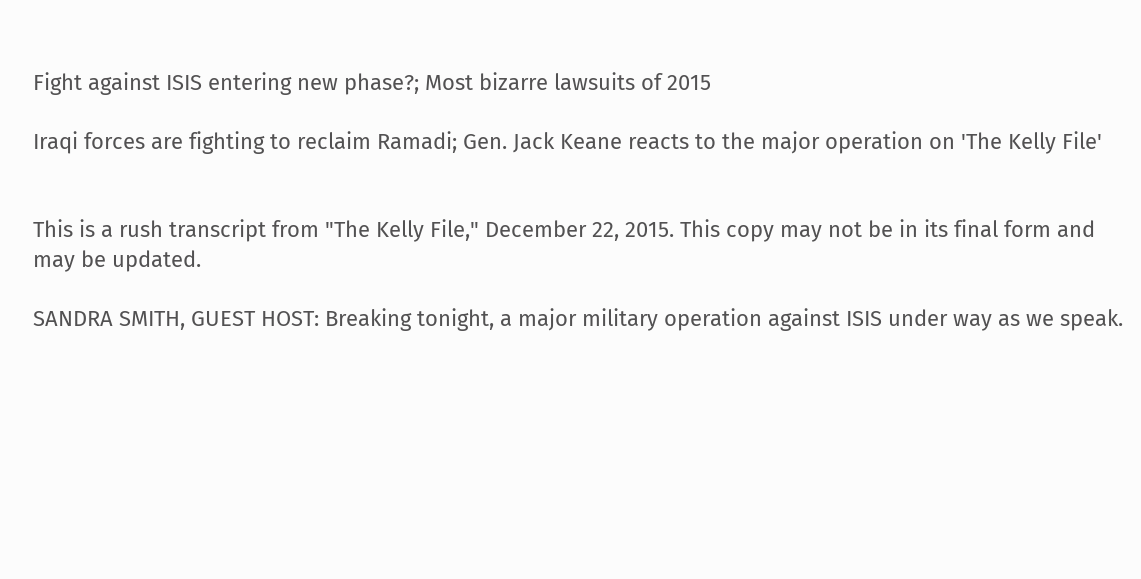Fight against ISIS entering new phase?; Most bizarre lawsuits of 2015

Iraqi forces are fighting to reclaim Ramadi; Gen. Jack Keane reacts to the major operation on 'The Kelly File'


This is a rush transcript from "The Kelly File," December 22, 2015. This copy may not be in its final form and may be updated.

SANDRA SMITH, GUEST HOST: Breaking tonight, a major military operation against ISIS under way as we speak.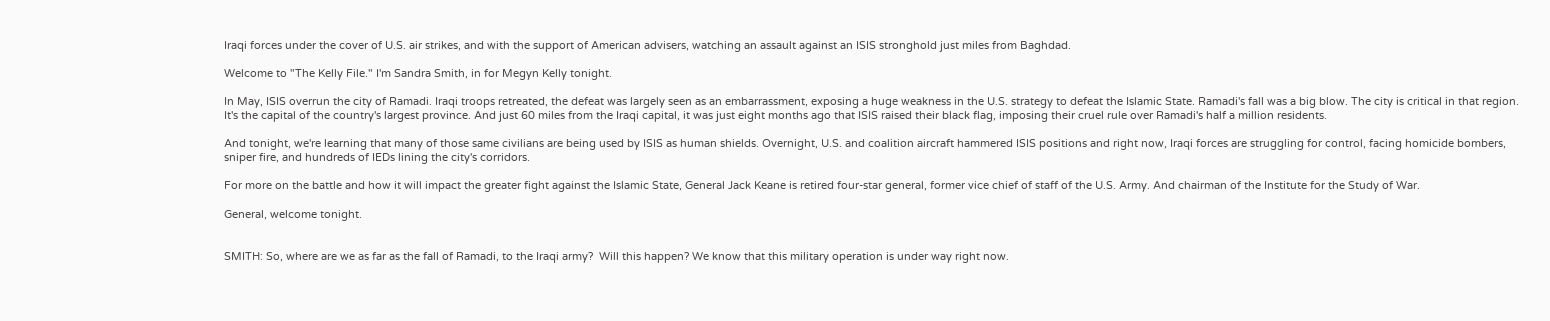Iraqi forces under the cover of U.S. air strikes, and with the support of American advisers, watching an assault against an ISIS stronghold just miles from Baghdad.

Welcome to "The Kelly File." I'm Sandra Smith, in for Megyn Kelly tonight.

In May, ISIS overrun the city of Ramadi. Iraqi troops retreated, the defeat was largely seen as an embarrassment, exposing a huge weakness in the U.S. strategy to defeat the Islamic State. Ramadi's fall was a big blow. The city is critical in that region. It's the capital of the country's largest province. And just 60 miles from the Iraqi capital, it was just eight months ago that ISIS raised their black flag, imposing their cruel rule over Ramadi's half a million residents.

And tonight, we're learning that many of those same civilians are being used by ISIS as human shields. Overnight, U.S. and coalition aircraft hammered ISIS positions and right now, Iraqi forces are struggling for control, facing homicide bombers, sniper fire, and hundreds of IEDs lining the city's corridors.

For more on the battle and how it will impact the greater fight against the Islamic State, General Jack Keane is retired four-star general, former vice chief of staff of the U.S. Army. And chairman of the Institute for the Study of War.

General, welcome tonight.


SMITH: So, where are we as far as the fall of Ramadi, to the Iraqi army?  Will this happen? We know that this military operation is under way right now.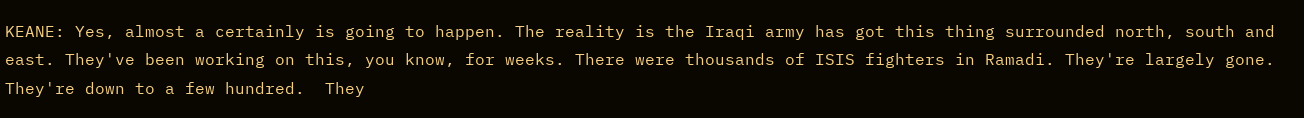KEANE: Yes, almost a certainly is going to happen. The reality is the Iraqi army has got this thing surrounded north, south and east. They've been working on this, you know, for weeks. There were thousands of ISIS fighters in Ramadi. They're largely gone. They're down to a few hundred.  They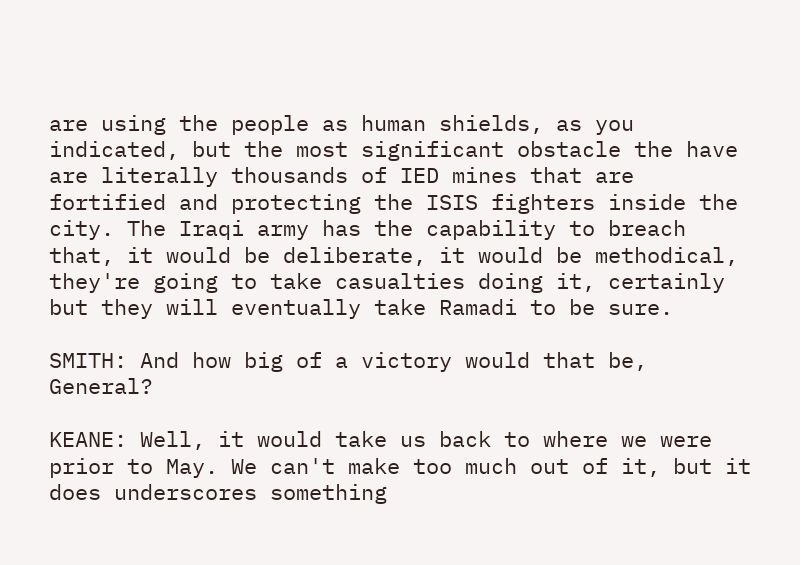are using the people as human shields, as you indicated, but the most significant obstacle the have are literally thousands of IED mines that are fortified and protecting the ISIS fighters inside the city. The Iraqi army has the capability to breach that, it would be deliberate, it would be methodical, they're going to take casualties doing it, certainly but they will eventually take Ramadi to be sure.

SMITH: And how big of a victory would that be, General?

KEANE: Well, it would take us back to where we were prior to May. We can't make too much out of it, but it does underscores something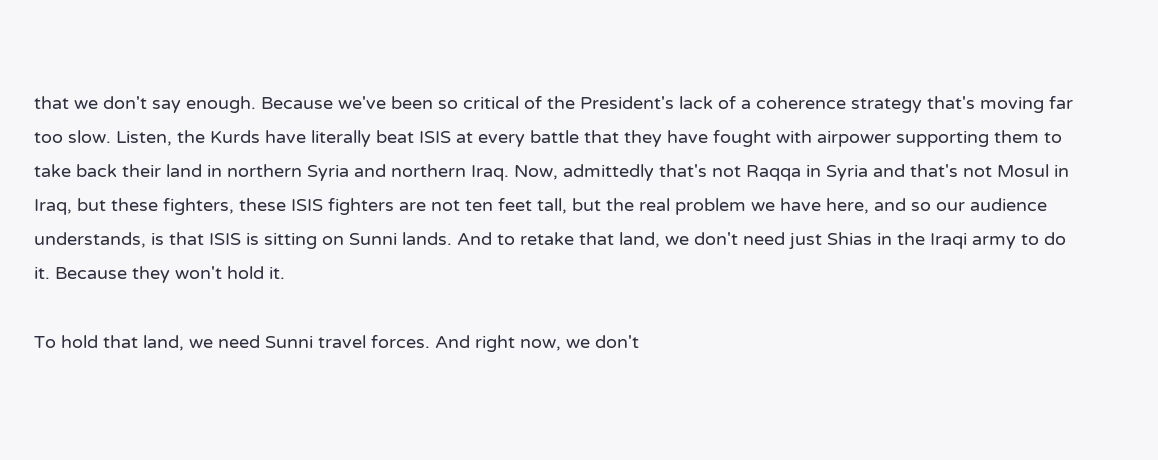that we don't say enough. Because we've been so critical of the President's lack of a coherence strategy that's moving far too slow. Listen, the Kurds have literally beat ISIS at every battle that they have fought with airpower supporting them to take back their land in northern Syria and northern Iraq. Now, admittedly that's not Raqqa in Syria and that's not Mosul in Iraq, but these fighters, these ISIS fighters are not ten feet tall, but the real problem we have here, and so our audience understands, is that ISIS is sitting on Sunni lands. And to retake that land, we don't need just Shias in the Iraqi army to do it. Because they won't hold it.

To hold that land, we need Sunni travel forces. And right now, we don't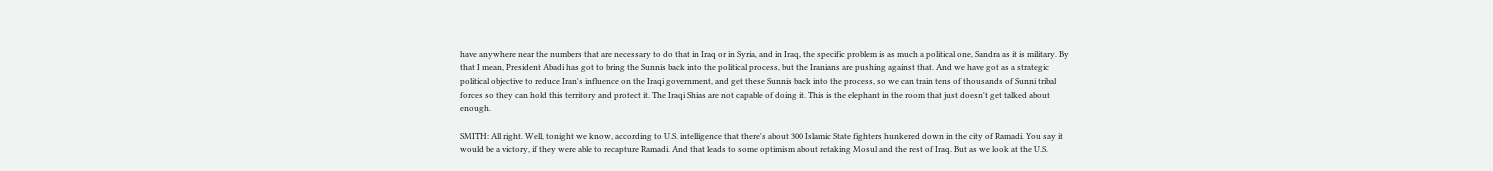have anywhere near the numbers that are necessary to do that in Iraq or in Syria, and in Iraq, the specific problem is as much a political one, Sandra as it is military. By that I mean, President Abadi has got to bring the Sunnis back into the political process, but the Iranians are pushing against that. And we have got as a strategic political objective to reduce Iran's influence on the Iraqi government, and get these Sunnis back into the process, so we can train tens of thousands of Sunni tribal forces so they can hold this territory and protect it. The Iraqi Shias are not capable of doing it. This is the elephant in the room that just doesn't get talked about enough.

SMITH: All right. Well, tonight we know, according to U.S. intelligence that there's about 300 Islamic State fighters hunkered down in the city of Ramadi. You say it would be a victory, if they were able to recapture Ramadi. And that leads to some optimism about retaking Mosul and the rest of Iraq. But as we look at the U.S.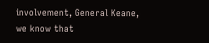involvement, General Keane, we know that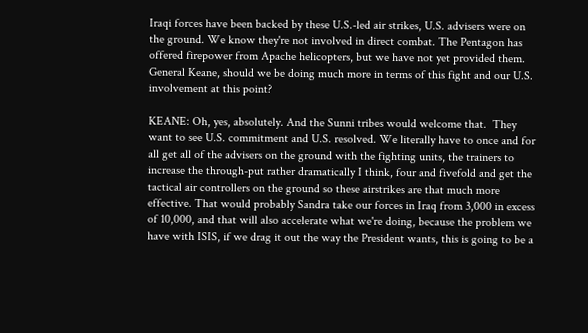Iraqi forces have been backed by these U.S.-led air strikes, U.S. advisers were on the ground. We know they're not involved in direct combat. The Pentagon has offered firepower from Apache helicopters, but we have not yet provided them. General Keane, should we be doing much more in terms of this fight and our U.S. involvement at this point?

KEANE: Oh, yes, absolutely. And the Sunni tribes would welcome that.  They want to see U.S. commitment and U.S. resolved. We literally have to once and for all get all of the advisers on the ground with the fighting units, the trainers to increase the through-put rather dramatically I think, four and fivefold and get the tactical air controllers on the ground so these airstrikes are that much more effective. That would probably Sandra take our forces in Iraq from 3,000 in excess of 10,000, and that will also accelerate what we're doing, because the problem we have with ISIS, if we drag it out the way the President wants, this is going to be a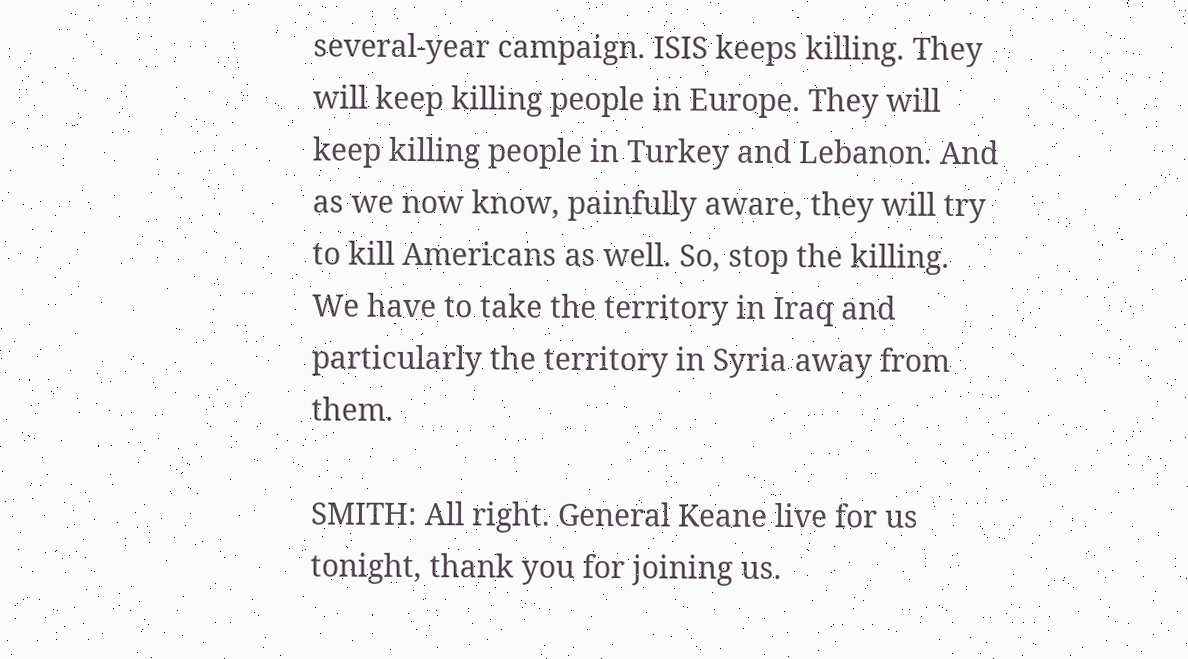several-year campaign. ISIS keeps killing. They will keep killing people in Europe. They will keep killing people in Turkey and Lebanon. And as we now know, painfully aware, they will try to kill Americans as well. So, stop the killing. We have to take the territory in Iraq and particularly the territory in Syria away from them.

SMITH: All right. General Keane live for us tonight, thank you for joining us.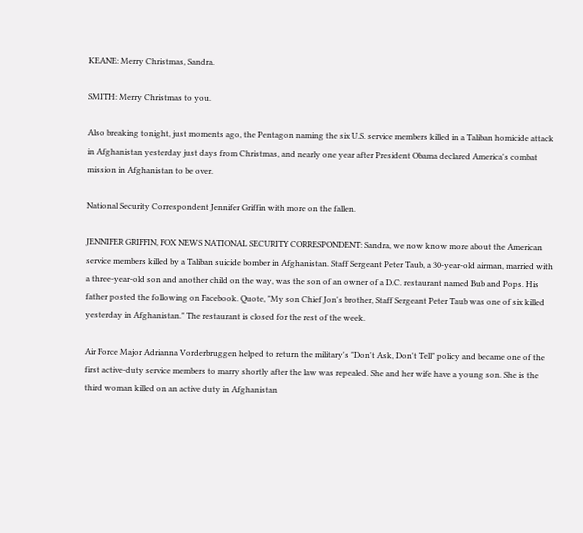KEANE: Merry Christmas, Sandra.

SMITH: Merry Christmas to you.

Also breaking tonight, just moments ago, the Pentagon naming the six U.S. service members killed in a Taliban homicide attack in Afghanistan yesterday just days from Christmas, and nearly one year after President Obama declared America's combat mission in Afghanistan to be over.

National Security Correspondent Jennifer Griffin with more on the fallen.

JENNIFER GRIFFIN, FOX NEWS NATIONAL SECURITY CORRESPONDENT: Sandra, we now know more about the American service members killed by a Taliban suicide bomber in Afghanistan. Staff Sergeant Peter Taub, a 30-year-old airman, married with a three-year-old son and another child on the way, was the son of an owner of a D.C. restaurant named Bub and Pops. His father posted the following on Facebook. Quote, "My son Chief Jon's brother, Staff Sergeant Peter Taub was one of six killed yesterday in Afghanistan." The restaurant is closed for the rest of the week.

Air Force Major Adrianna Vorderbruggen helped to return the military's "Don't Ask, Don't Tell" policy and became one of the first active-duty service members to marry shortly after the law was repealed. She and her wife have a young son. She is the third woman killed on an active duty in Afghanistan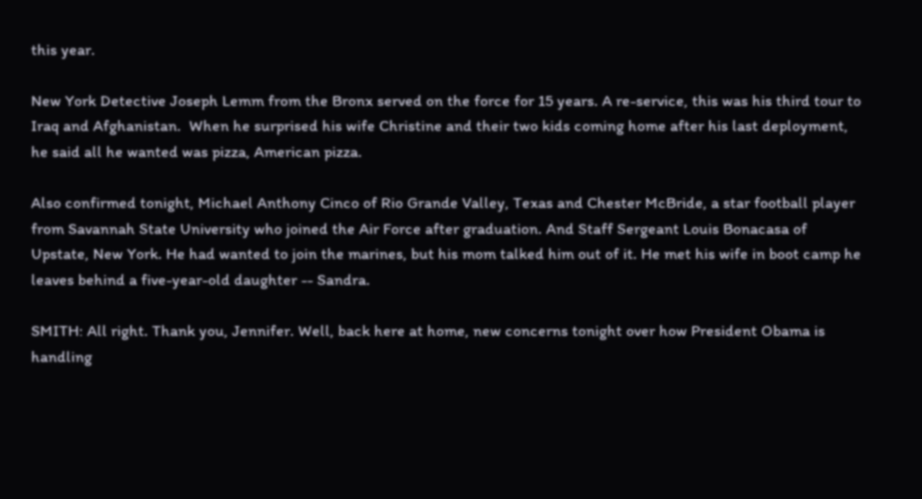this year.

New York Detective Joseph Lemm from the Bronx served on the force for 15 years. A re-service, this was his third tour to Iraq and Afghanistan.  When he surprised his wife Christine and their two kids coming home after his last deployment, he said all he wanted was pizza, American pizza.

Also confirmed tonight, Michael Anthony Cinco of Rio Grande Valley, Texas and Chester McBride, a star football player from Savannah State University who joined the Air Force after graduation. And Staff Sergeant Louis Bonacasa of Upstate, New York. He had wanted to join the marines, but his mom talked him out of it. He met his wife in boot camp he leaves behind a five-year-old daughter -- Sandra.

SMITH: All right. Thank you, Jennifer. Well, back here at home, new concerns tonight over how President Obama is handling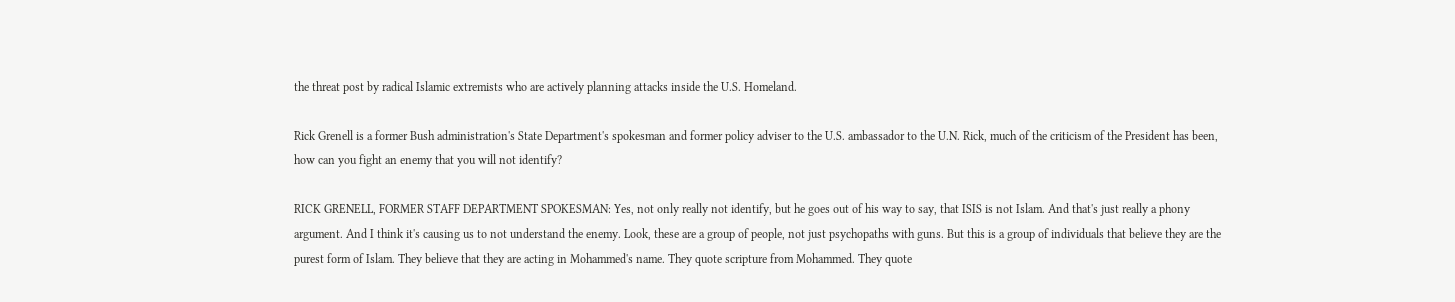the threat post by radical Islamic extremists who are actively planning attacks inside the U.S. Homeland.

Rick Grenell is a former Bush administration's State Department's spokesman and former policy adviser to the U.S. ambassador to the U.N. Rick, much of the criticism of the President has been, how can you fight an enemy that you will not identify?

RICK GRENELL, FORMER STAFF DEPARTMENT SPOKESMAN: Yes, not only really not identify, but he goes out of his way to say, that ISIS is not Islam. And that's just really a phony argument. And I think it's causing us to not understand the enemy. Look, these are a group of people, not just psychopaths with guns. But this is a group of individuals that believe they are the purest form of Islam. They believe that they are acting in Mohammed's name. They quote scripture from Mohammed. They quote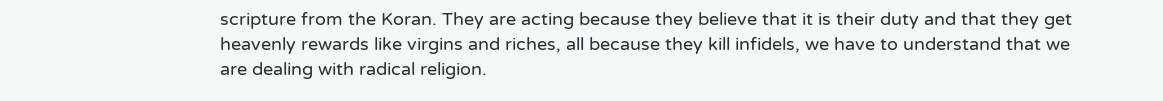scripture from the Koran. They are acting because they believe that it is their duty and that they get heavenly rewards like virgins and riches, all because they kill infidels, we have to understand that we are dealing with radical religion.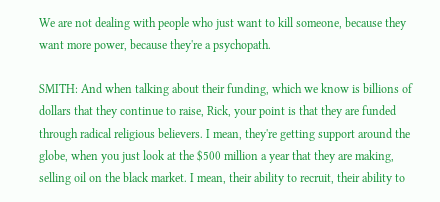We are not dealing with people who just want to kill someone, because they want more power, because they're a psychopath.

SMITH: And when talking about their funding, which we know is billions of dollars that they continue to raise, Rick, your point is that they are funded through radical religious believers. I mean, they're getting support around the globe, when you just look at the $500 million a year that they are making, selling oil on the black market. I mean, their ability to recruit, their ability to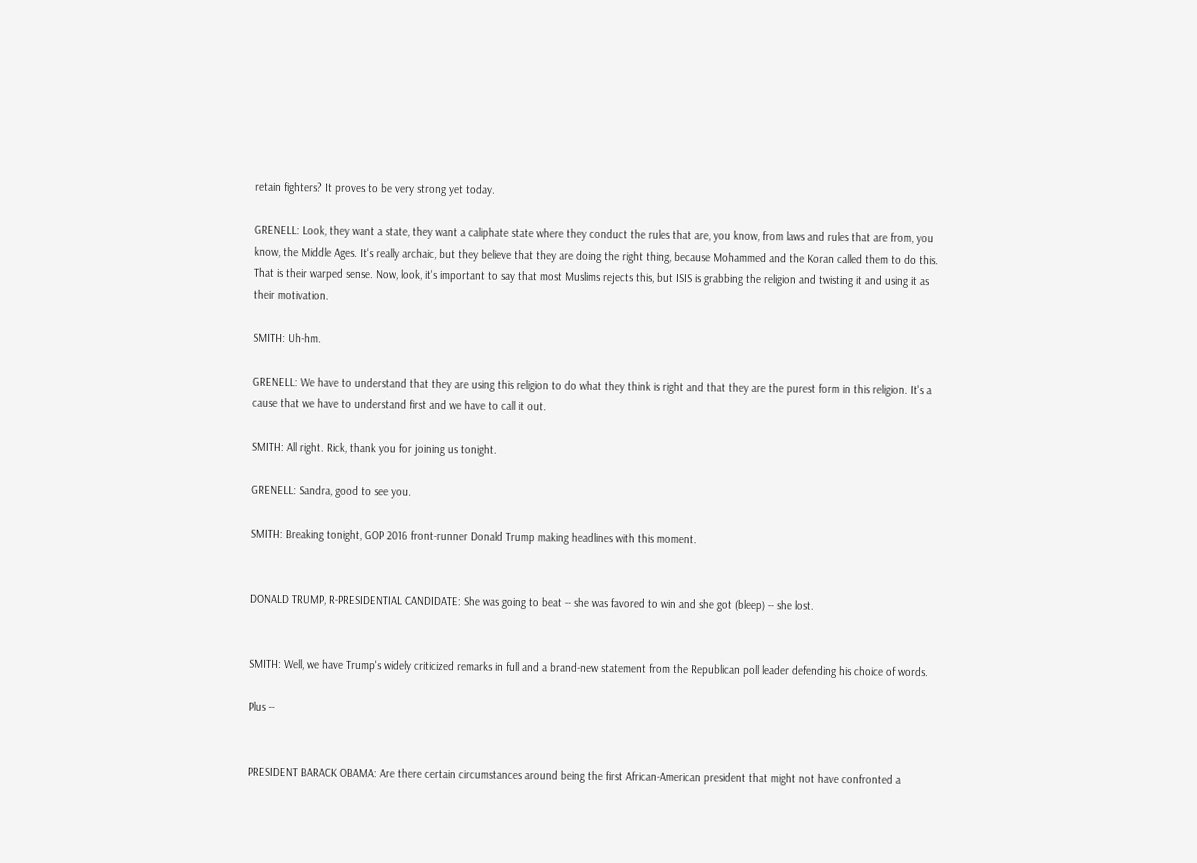retain fighters? It proves to be very strong yet today.

GRENELL: Look, they want a state, they want a caliphate state where they conduct the rules that are, you know, from laws and rules that are from, you know, the Middle Ages. It's really archaic, but they believe that they are doing the right thing, because Mohammed and the Koran called them to do this. That is their warped sense. Now, look, it's important to say that most Muslims rejects this, but ISIS is grabbing the religion and twisting it and using it as their motivation.

SMITH: Uh-hm.

GRENELL: We have to understand that they are using this religion to do what they think is right and that they are the purest form in this religion. It's a cause that we have to understand first and we have to call it out.

SMITH: All right. Rick, thank you for joining us tonight.

GRENELL: Sandra, good to see you.

SMITH: Breaking tonight, GOP 2016 front-runner Donald Trump making headlines with this moment.


DONALD TRUMP, R-PRESIDENTIAL CANDIDATE: She was going to beat -- she was favored to win and she got (bleep) -- she lost.


SMITH: Well, we have Trump's widely criticized remarks in full and a brand-new statement from the Republican poll leader defending his choice of words.

Plus --


PRESIDENT BARACK OBAMA: Are there certain circumstances around being the first African-American president that might not have confronted a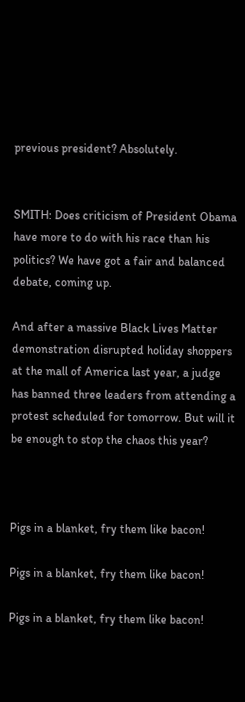previous president? Absolutely.


SMITH: Does criticism of President Obama have more to do with his race than his politics? We have got a fair and balanced debate, coming up.

And after a massive Black Lives Matter demonstration disrupted holiday shoppers at the mall of America last year, a judge has banned three leaders from attending a protest scheduled for tomorrow. But will it be enough to stop the chaos this year?



Pigs in a blanket, fry them like bacon!

Pigs in a blanket, fry them like bacon!

Pigs in a blanket, fry them like bacon!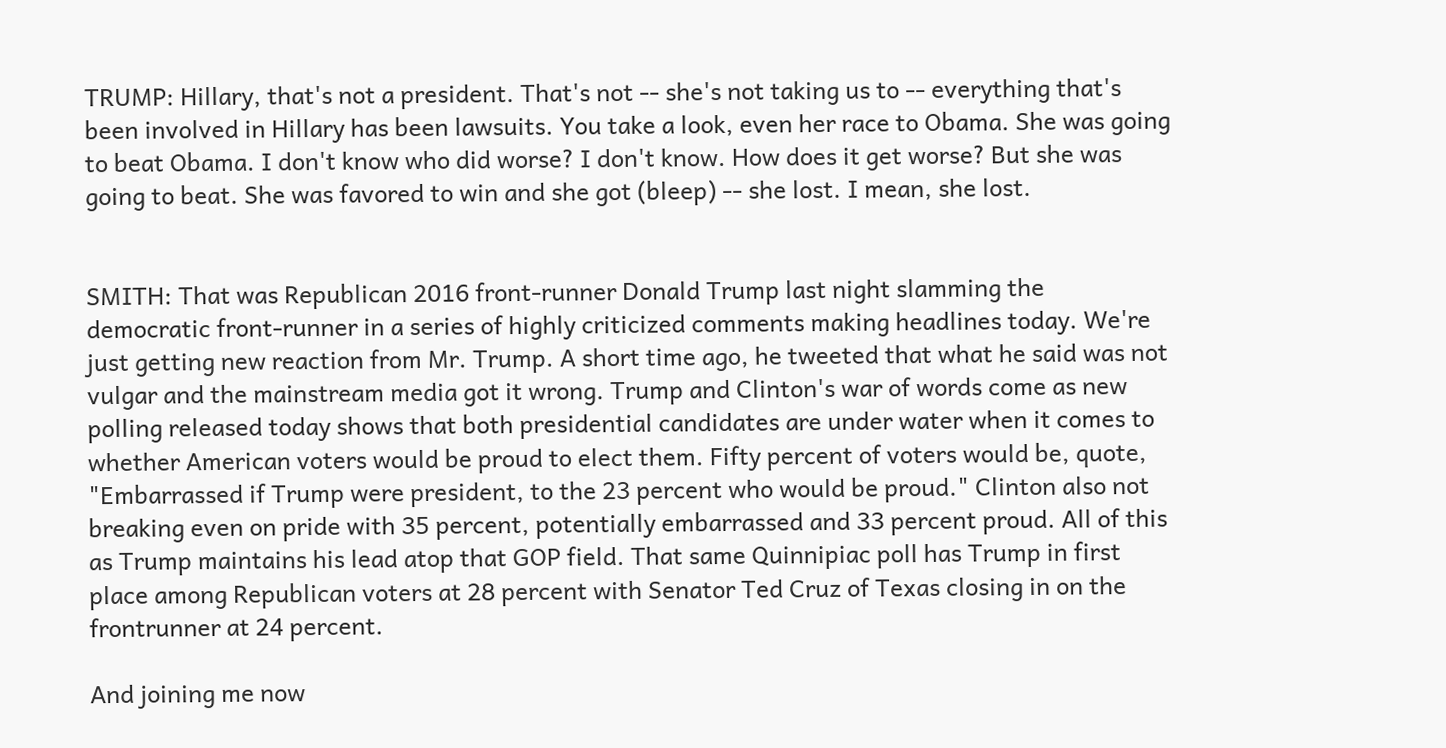TRUMP: Hillary, that's not a president. That's not -- she's not taking us to -- everything that's been involved in Hillary has been lawsuits. You take a look, even her race to Obama. She was going to beat Obama. I don't know who did worse? I don't know. How does it get worse? But she was going to beat. She was favored to win and she got (bleep) -- she lost. I mean, she lost.


SMITH: That was Republican 2016 front-runner Donald Trump last night slamming the democratic front-runner in a series of highly criticized comments making headlines today. We're just getting new reaction from Mr. Trump. A short time ago, he tweeted that what he said was not vulgar and the mainstream media got it wrong. Trump and Clinton's war of words come as new polling released today shows that both presidential candidates are under water when it comes to whether American voters would be proud to elect them. Fifty percent of voters would be, quote, "Embarrassed if Trump were president, to the 23 percent who would be proud." Clinton also not breaking even on pride with 35 percent, potentially embarrassed and 33 percent proud. All of this as Trump maintains his lead atop that GOP field. That same Quinnipiac poll has Trump in first place among Republican voters at 28 percent with Senator Ted Cruz of Texas closing in on the frontrunner at 24 percent.

And joining me now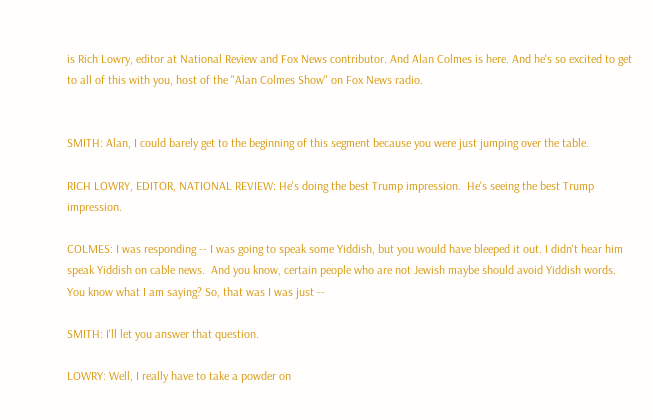is Rich Lowry, editor at National Review and Fox News contributor. And Alan Colmes is here. And he's so excited to get to all of this with you, host of the "Alan Colmes Show" on Fox News radio.


SMITH: Alan, I could barely get to the beginning of this segment because you were just jumping over the table.

RICH LOWRY, EDITOR, NATIONAL REVIEW: He's doing the best Trump impression.  He's seeing the best Trump impression.

COLMES: I was responding -- I was going to speak some Yiddish, but you would have bleeped it out. I didn't hear him speak Yiddish on cable news.  And you know, certain people who are not Jewish maybe should avoid Yiddish words. You know what I am saying? So, that was I was just --

SMITH: I'll let you answer that question.

LOWRY: Well, I really have to take a powder on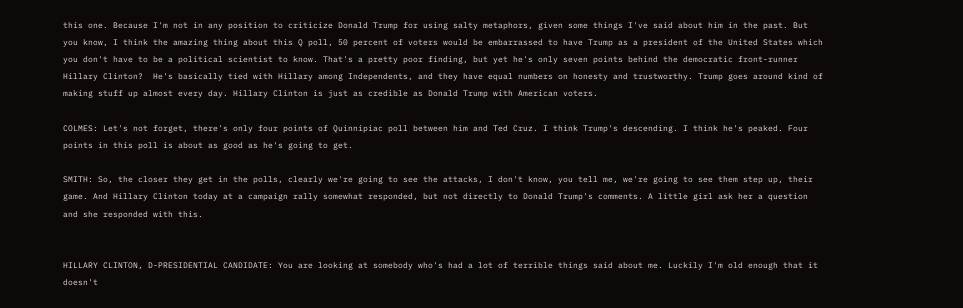this one. Because I'm not in any position to criticize Donald Trump for using salty metaphors, given some things I've said about him in the past. But you know, I think the amazing thing about this Q poll, 50 percent of voters would be embarrassed to have Trump as a president of the United States which you don't have to be a political scientist to know. That's a pretty poor finding, but yet he's only seven points behind the democratic front-runner Hillary Clinton?  He's basically tied with Hillary among Independents, and they have equal numbers on honesty and trustworthy. Trump goes around kind of making stuff up almost every day. Hillary Clinton is just as credible as Donald Trump with American voters.

COLMES: Let's not forget, there's only four points of Quinnipiac poll between him and Ted Cruz. I think Trump's descending. I think he's peaked. Four points in this poll is about as good as he's going to get.

SMITH: So, the closer they get in the polls, clearly we're going to see the attacks, I don't know, you tell me, we're going to see them step up, their game. And Hillary Clinton today at a campaign rally somewhat responded, but not directly to Donald Trump's comments. A little girl ask her a question and she responded with this.


HILLARY CLINTON, D-PRESIDENTIAL CANDIDATE: You are looking at somebody who's had a lot of terrible things said about me. Luckily I'm old enough that it doesn't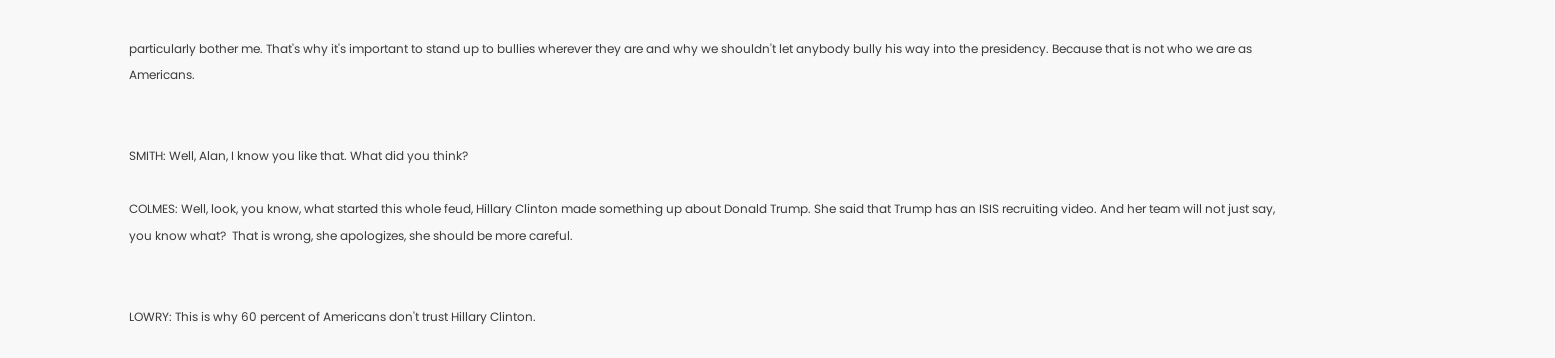particularly bother me. That's why it's important to stand up to bullies wherever they are and why we shouldn't let anybody bully his way into the presidency. Because that is not who we are as Americans.


SMITH: Well, Alan, I know you like that. What did you think?

COLMES: Well, look, you know, what started this whole feud, Hillary Clinton made something up about Donald Trump. She said that Trump has an ISIS recruiting video. And her team will not just say, you know what?  That is wrong, she apologizes, she should be more careful.


LOWRY: This is why 60 percent of Americans don't trust Hillary Clinton.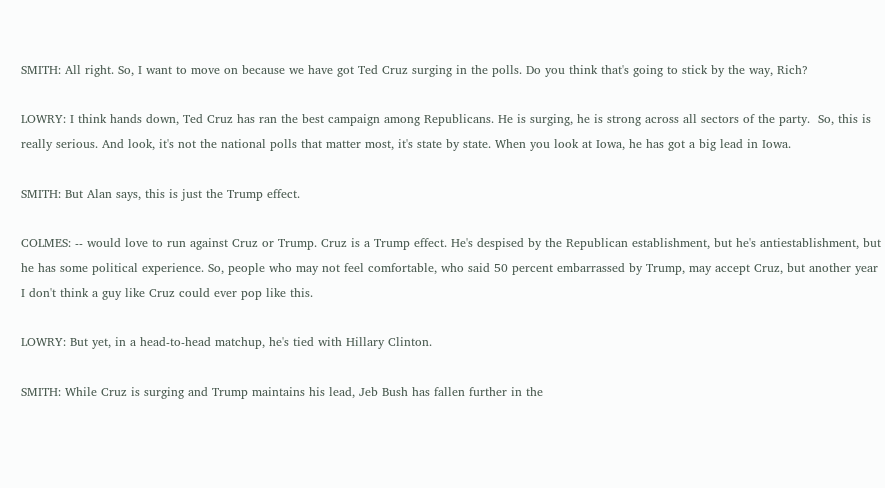SMITH: All right. So, I want to move on because we have got Ted Cruz surging in the polls. Do you think that's going to stick by the way, Rich?

LOWRY: I think hands down, Ted Cruz has ran the best campaign among Republicans. He is surging, he is strong across all sectors of the party.  So, this is really serious. And look, it's not the national polls that matter most, it's state by state. When you look at Iowa, he has got a big lead in Iowa.

SMITH: But Alan says, this is just the Trump effect.

COLMES: -- would love to run against Cruz or Trump. Cruz is a Trump effect. He's despised by the Republican establishment, but he's antiestablishment, but he has some political experience. So, people who may not feel comfortable, who said 50 percent embarrassed by Trump, may accept Cruz, but another year I don't think a guy like Cruz could ever pop like this.

LOWRY: But yet, in a head-to-head matchup, he's tied with Hillary Clinton.

SMITH: While Cruz is surging and Trump maintains his lead, Jeb Bush has fallen further in the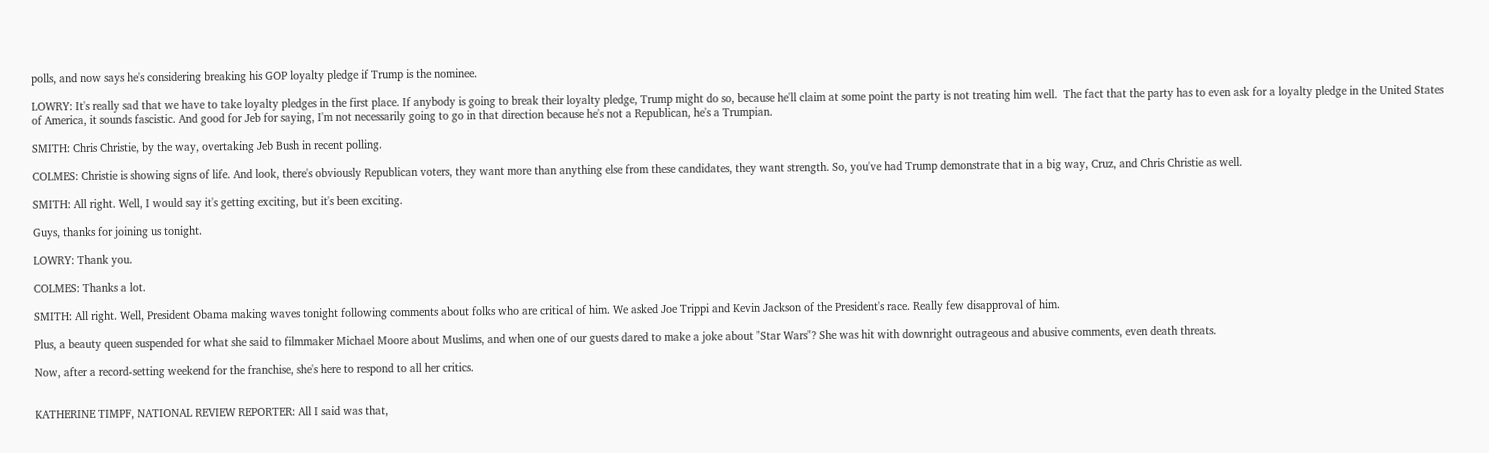polls, and now says he's considering breaking his GOP loyalty pledge if Trump is the nominee.

LOWRY: It's really sad that we have to take loyalty pledges in the first place. If anybody is going to break their loyalty pledge, Trump might do so, because he'll claim at some point the party is not treating him well.  The fact that the party has to even ask for a loyalty pledge in the United States of America, it sounds fascistic. And good for Jeb for saying, I'm not necessarily going to go in that direction because he's not a Republican, he's a Trumpian.

SMITH: Chris Christie, by the way, overtaking Jeb Bush in recent polling.

COLMES: Christie is showing signs of life. And look, there's obviously Republican voters, they want more than anything else from these candidates, they want strength. So, you've had Trump demonstrate that in a big way, Cruz, and Chris Christie as well.

SMITH: All right. Well, I would say it's getting exciting, but it's been exciting.

Guys, thanks for joining us tonight.

LOWRY: Thank you.

COLMES: Thanks a lot.

SMITH: All right. Well, President Obama making waves tonight following comments about folks who are critical of him. We asked Joe Trippi and Kevin Jackson of the President's race. Really few disapproval of him.

Plus, a beauty queen suspended for what she said to filmmaker Michael Moore about Muslims, and when one of our guests dared to make a joke about "Star Wars"? She was hit with downright outrageous and abusive comments, even death threats.

Now, after a record-setting weekend for the franchise, she's here to respond to all her critics.


KATHERINE TIMPF, NATIONAL REVIEW REPORTER: All I said was that,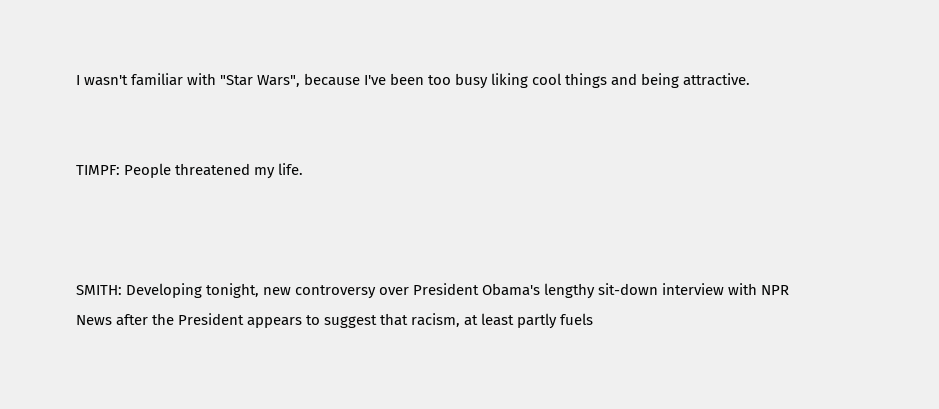I wasn't familiar with "Star Wars", because I've been too busy liking cool things and being attractive.


TIMPF: People threatened my life.



SMITH: Developing tonight, new controversy over President Obama's lengthy sit-down interview with NPR News after the President appears to suggest that racism, at least partly fuels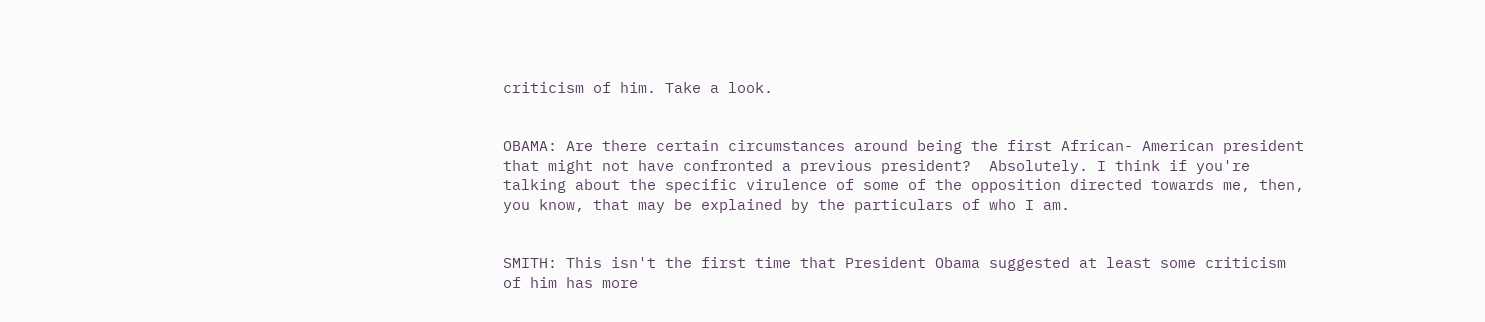criticism of him. Take a look.


OBAMA: Are there certain circumstances around being the first African- American president that might not have confronted a previous president?  Absolutely. I think if you're talking about the specific virulence of some of the opposition directed towards me, then, you know, that may be explained by the particulars of who I am.


SMITH: This isn't the first time that President Obama suggested at least some criticism of him has more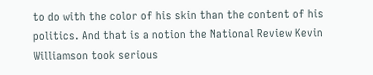to do with the color of his skin than the content of his politics. And that is a notion the National Review Kevin Williamson took serious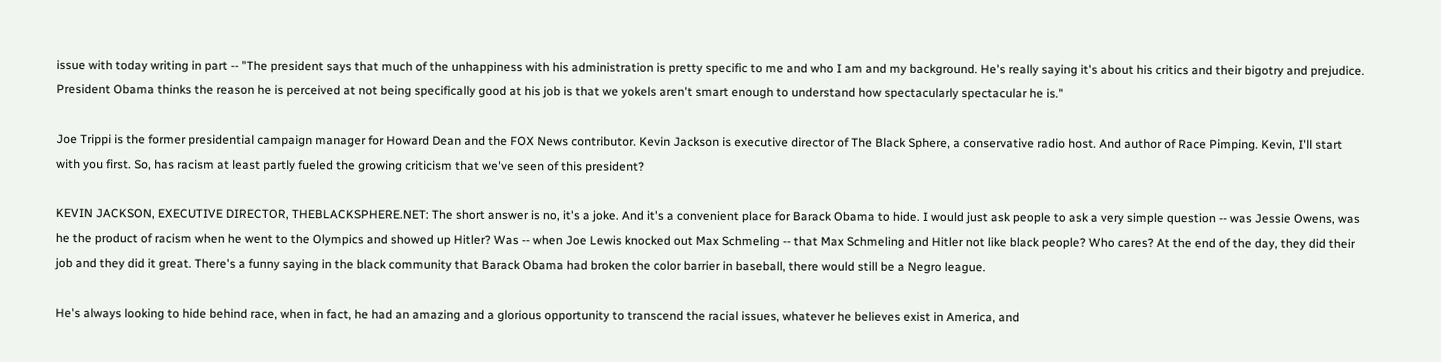issue with today writing in part -- "The president says that much of the unhappiness with his administration is pretty specific to me and who I am and my background. He's really saying it's about his critics and their bigotry and prejudice. President Obama thinks the reason he is perceived at not being specifically good at his job is that we yokels aren't smart enough to understand how spectacularly spectacular he is."

Joe Trippi is the former presidential campaign manager for Howard Dean and the FOX News contributor. Kevin Jackson is executive director of The Black Sphere, a conservative radio host. And author of Race Pimping. Kevin, I'll start with you first. So, has racism at least partly fueled the growing criticism that we've seen of this president?

KEVIN JACKSON, EXECUTIVE DIRECTOR, THEBLACKSPHERE.NET: The short answer is no, it's a joke. And it's a convenient place for Barack Obama to hide. I would just ask people to ask a very simple question -- was Jessie Owens, was he the product of racism when he went to the Olympics and showed up Hitler? Was -- when Joe Lewis knocked out Max Schmeling -- that Max Schmeling and Hitler not like black people? Who cares? At the end of the day, they did their job and they did it great. There's a funny saying in the black community that Barack Obama had broken the color barrier in baseball, there would still be a Negro league.

He's always looking to hide behind race, when in fact, he had an amazing and a glorious opportunity to transcend the racial issues, whatever he believes exist in America, and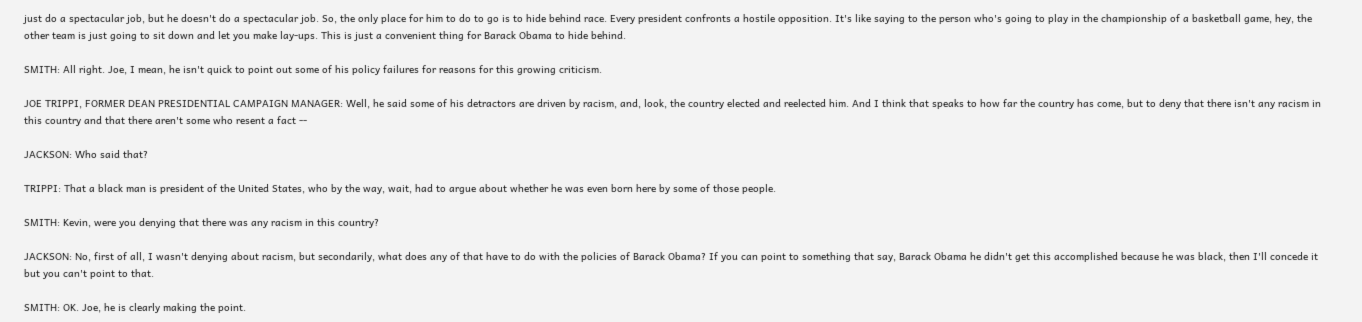just do a spectacular job, but he doesn't do a spectacular job. So, the only place for him to do to go is to hide behind race. Every president confronts a hostile opposition. It's like saying to the person who's going to play in the championship of a basketball game, hey, the other team is just going to sit down and let you make lay-ups. This is just a convenient thing for Barack Obama to hide behind.

SMITH: All right. Joe, I mean, he isn't quick to point out some of his policy failures for reasons for this growing criticism.

JOE TRIPPI, FORMER DEAN PRESIDENTIAL CAMPAIGN MANAGER: Well, he said some of his detractors are driven by racism, and, look, the country elected and reelected him. And I think that speaks to how far the country has come, but to deny that there isn't any racism in this country and that there aren't some who resent a fact --

JACKSON: Who said that?

TRIPPI: That a black man is president of the United States, who by the way, wait, had to argue about whether he was even born here by some of those people.

SMITH: Kevin, were you denying that there was any racism in this country?

JACKSON: No, first of all, I wasn't denying about racism, but secondarily, what does any of that have to do with the policies of Barack Obama? If you can point to something that say, Barack Obama he didn't get this accomplished because he was black, then I'll concede it but you can't point to that.

SMITH: OK. Joe, he is clearly making the point.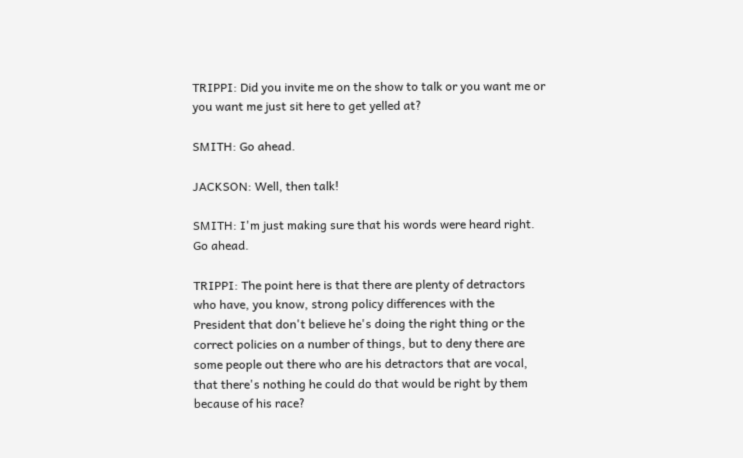TRIPPI: Did you invite me on the show to talk or you want me or you want me just sit here to get yelled at?

SMITH: Go ahead.

JACKSON: Well, then talk!

SMITH: I'm just making sure that his words were heard right. Go ahead.

TRIPPI: The point here is that there are plenty of detractors who have, you know, strong policy differences with the President that don't believe he's doing the right thing or the correct policies on a number of things, but to deny there are some people out there who are his detractors that are vocal, that there's nothing he could do that would be right by them because of his race?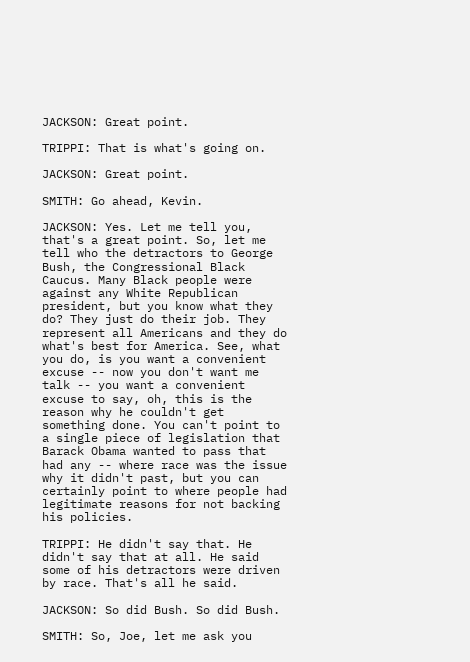JACKSON: Great point.

TRIPPI: That is what's going on.

JACKSON: Great point.

SMITH: Go ahead, Kevin.

JACKSON: Yes. Let me tell you, that's a great point. So, let me tell who the detractors to George Bush, the Congressional Black Caucus. Many Black people were against any White Republican president, but you know what they do? They just do their job. They represent all Americans and they do what's best for America. See, what you do, is you want a convenient excuse -- now you don't want me talk -- you want a convenient excuse to say, oh, this is the reason why he couldn't get something done. You can't point to a single piece of legislation that Barack Obama wanted to pass that had any -- where race was the issue why it didn't past, but you can certainly point to where people had legitimate reasons for not backing his policies.

TRIPPI: He didn't say that. He didn't say that at all. He said some of his detractors were driven by race. That's all he said.

JACKSON: So did Bush. So did Bush.

SMITH: So, Joe, let me ask you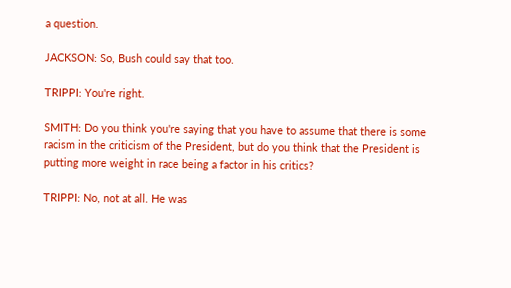a question.

JACKSON: So, Bush could say that too.

TRIPPI: You're right.

SMITH: Do you think you're saying that you have to assume that there is some racism in the criticism of the President, but do you think that the President is putting more weight in race being a factor in his critics?

TRIPPI: No, not at all. He was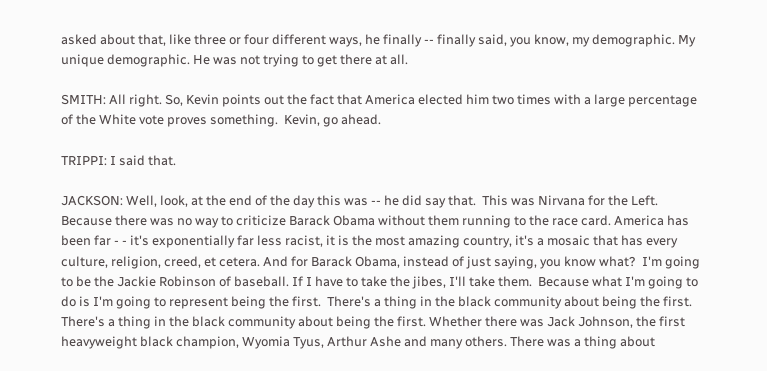asked about that, like three or four different ways, he finally -- finally said, you know, my demographic. My unique demographic. He was not trying to get there at all.

SMITH: All right. So, Kevin points out the fact that America elected him two times with a large percentage of the White vote proves something.  Kevin, go ahead.

TRIPPI: I said that.

JACKSON: Well, look, at the end of the day this was -- he did say that.  This was Nirvana for the Left. Because there was no way to criticize Barack Obama without them running to the race card. America has been far - - it's exponentially far less racist, it is the most amazing country, it's a mosaic that has every culture, religion, creed, et cetera. And for Barack Obama, instead of just saying, you know what?  I'm going to be the Jackie Robinson of baseball. If I have to take the jibes, I'll take them.  Because what I'm going to do is I'm going to represent being the first.  There's a thing in the black community about being the first. There's a thing in the black community about being the first. Whether there was Jack Johnson, the first heavyweight black champion, Wyomia Tyus, Arthur Ashe and many others. There was a thing about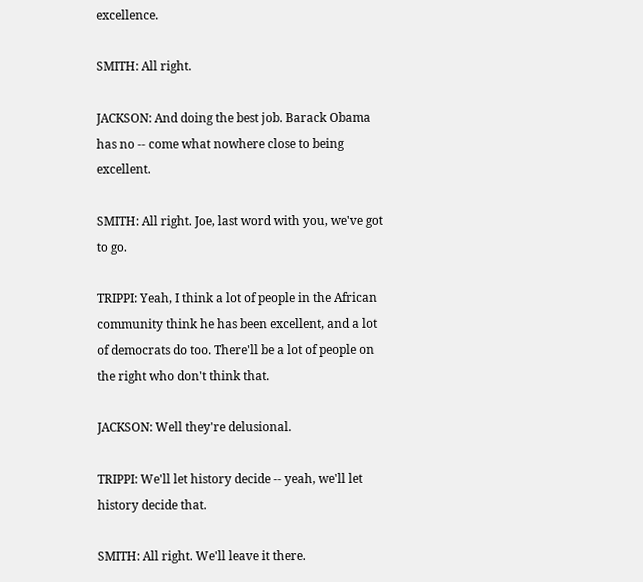excellence.

SMITH: All right.

JACKSON: And doing the best job. Barack Obama has no -- come what nowhere close to being excellent.

SMITH: All right. Joe, last word with you, we've got to go.

TRIPPI: Yeah, I think a lot of people in the African community think he has been excellent, and a lot of democrats do too. There'll be a lot of people on the right who don't think that.

JACKSON: Well they're delusional.

TRIPPI: We'll let history decide -- yeah, we'll let history decide that.

SMITH: All right. We'll leave it there.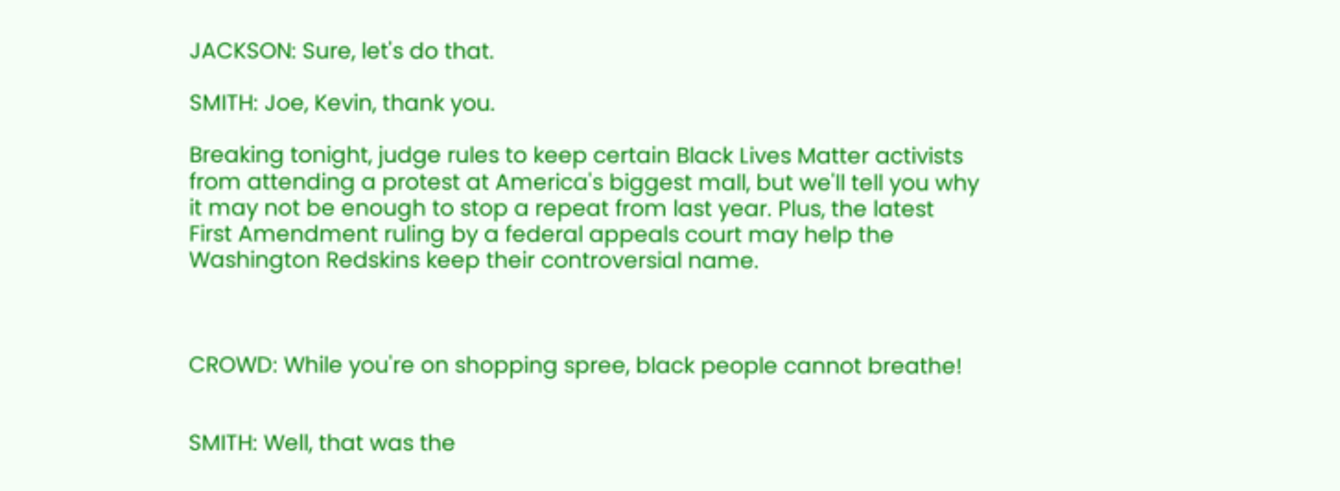JACKSON: Sure, let's do that.

SMITH: Joe, Kevin, thank you.

Breaking tonight, judge rules to keep certain Black Lives Matter activists from attending a protest at America's biggest mall, but we'll tell you why it may not be enough to stop a repeat from last year. Plus, the latest First Amendment ruling by a federal appeals court may help the Washington Redskins keep their controversial name.



CROWD: While you're on shopping spree, black people cannot breathe!


SMITH: Well, that was the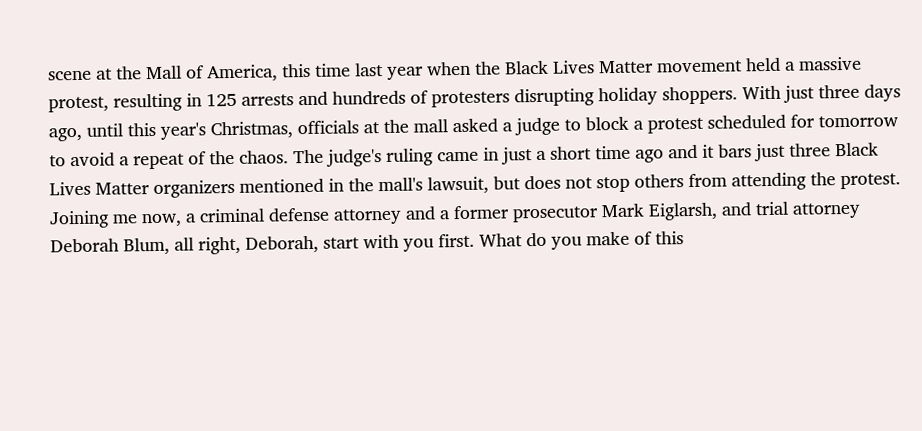scene at the Mall of America, this time last year when the Black Lives Matter movement held a massive protest, resulting in 125 arrests and hundreds of protesters disrupting holiday shoppers. With just three days ago, until this year's Christmas, officials at the mall asked a judge to block a protest scheduled for tomorrow to avoid a repeat of the chaos. The judge's ruling came in just a short time ago and it bars just three Black Lives Matter organizers mentioned in the mall's lawsuit, but does not stop others from attending the protest. Joining me now, a criminal defense attorney and a former prosecutor Mark Eiglarsh, and trial attorney Deborah Blum, all right, Deborah, start with you first. What do you make of this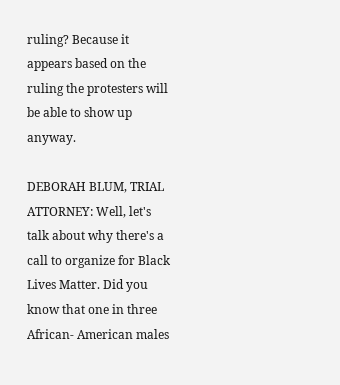ruling? Because it appears based on the ruling the protesters will be able to show up anyway.

DEBORAH BLUM, TRIAL ATTORNEY: Well, let's talk about why there's a call to organize for Black Lives Matter. Did you know that one in three African- American males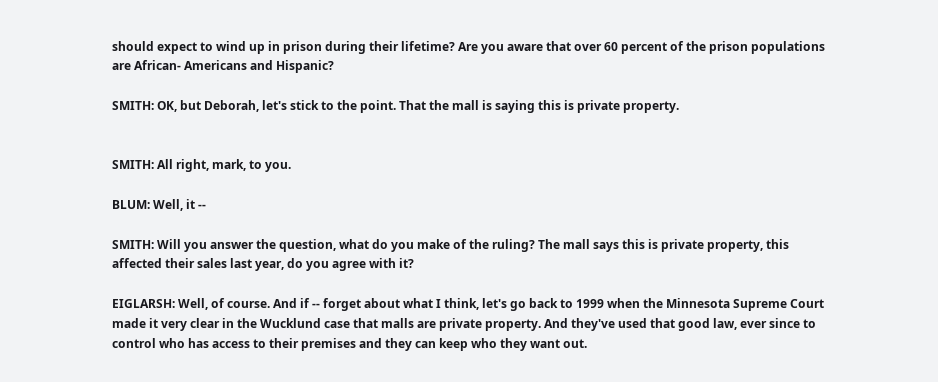should expect to wind up in prison during their lifetime? Are you aware that over 60 percent of the prison populations are African- Americans and Hispanic?

SMITH: OK, but Deborah, let's stick to the point. That the mall is saying this is private property.


SMITH: All right, mark, to you.

BLUM: Well, it --

SMITH: Will you answer the question, what do you make of the ruling? The mall says this is private property, this affected their sales last year, do you agree with it?

EIGLARSH: Well, of course. And if -- forget about what I think, let's go back to 1999 when the Minnesota Supreme Court made it very clear in the Wucklund case that malls are private property. And they've used that good law, ever since to control who has access to their premises and they can keep who they want out.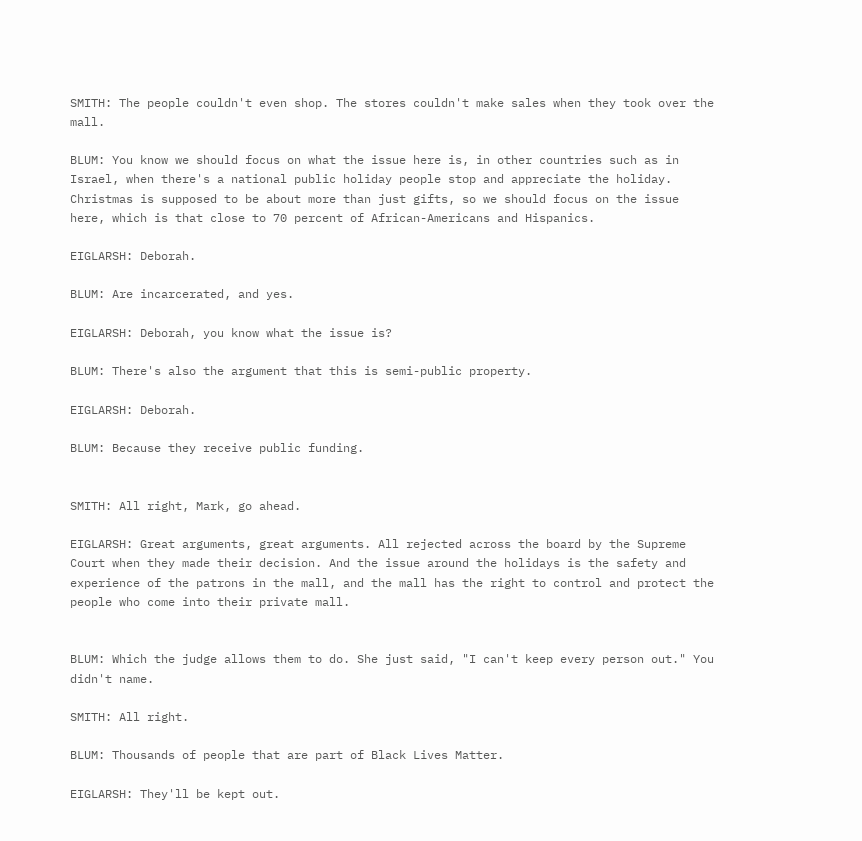SMITH: The people couldn't even shop. The stores couldn't make sales when they took over the mall.

BLUM: You know we should focus on what the issue here is, in other countries such as in Israel, when there's a national public holiday people stop and appreciate the holiday. Christmas is supposed to be about more than just gifts, so we should focus on the issue here, which is that close to 70 percent of African-Americans and Hispanics.

EIGLARSH: Deborah.

BLUM: Are incarcerated, and yes.

EIGLARSH: Deborah, you know what the issue is?

BLUM: There's also the argument that this is semi-public property.

EIGLARSH: Deborah.

BLUM: Because they receive public funding.


SMITH: All right, Mark, go ahead.

EIGLARSH: Great arguments, great arguments. All rejected across the board by the Supreme Court when they made their decision. And the issue around the holidays is the safety and experience of the patrons in the mall, and the mall has the right to control and protect the people who come into their private mall.


BLUM: Which the judge allows them to do. She just said, "I can't keep every person out." You didn't name.

SMITH: All right.

BLUM: Thousands of people that are part of Black Lives Matter.

EIGLARSH: They'll be kept out.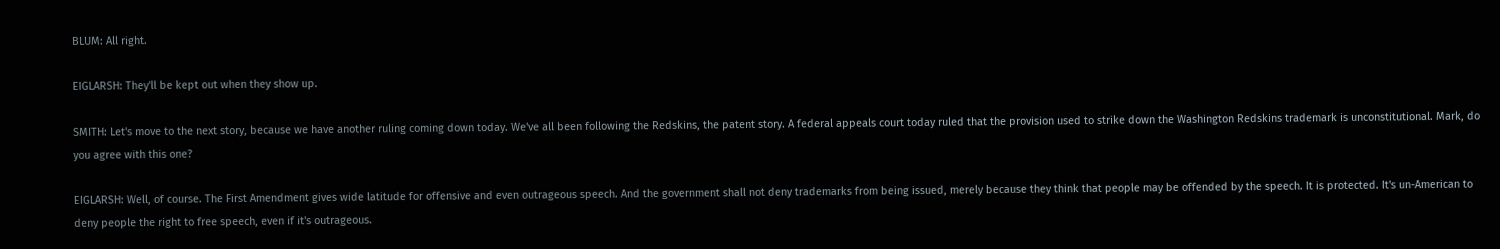BLUM: All right.

EIGLARSH: They'll be kept out when they show up.

SMITH: Let's move to the next story, because we have another ruling coming down today. We've all been following the Redskins, the patent story. A federal appeals court today ruled that the provision used to strike down the Washington Redskins trademark is unconstitutional. Mark, do you agree with this one?

EIGLARSH: Well, of course. The First Amendment gives wide latitude for offensive and even outrageous speech. And the government shall not deny trademarks from being issued, merely because they think that people may be offended by the speech. It is protected. It's un-American to deny people the right to free speech, even if it's outrageous.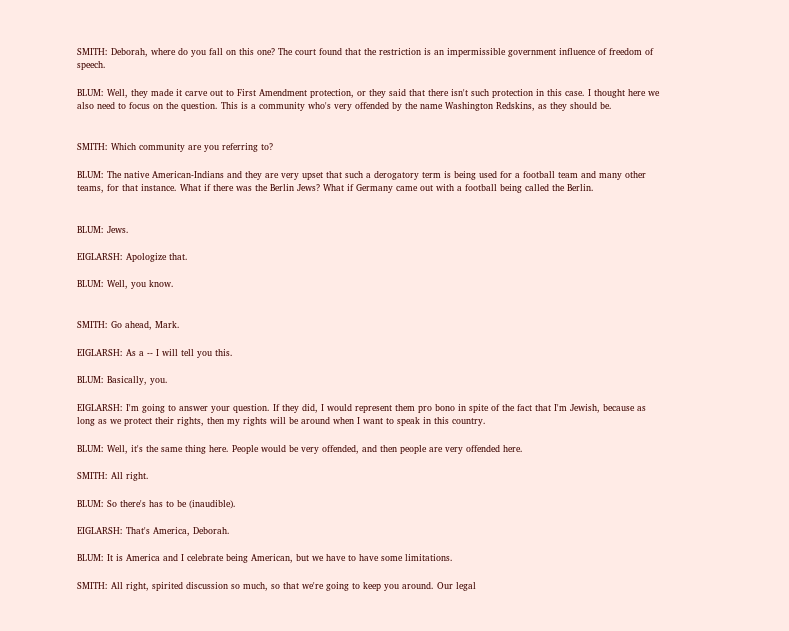SMITH: Deborah, where do you fall on this one? The court found that the restriction is an impermissible government influence of freedom of speech.

BLUM: Well, they made it carve out to First Amendment protection, or they said that there isn't such protection in this case. I thought here we also need to focus on the question. This is a community who's very offended by the name Washington Redskins, as they should be.


SMITH: Which community are you referring to?

BLUM: The native American-Indians and they are very upset that such a derogatory term is being used for a football team and many other teams, for that instance. What if there was the Berlin Jews? What if Germany came out with a football being called the Berlin.


BLUM: Jews.

EIGLARSH: Apologize that.

BLUM: Well, you know.


SMITH: Go ahead, Mark.

EIGLARSH: As a -- I will tell you this.

BLUM: Basically, you.

EIGLARSH: I'm going to answer your question. If they did, I would represent them pro bono in spite of the fact that I'm Jewish, because as long as we protect their rights, then my rights will be around when I want to speak in this country.

BLUM: Well, it's the same thing here. People would be very offended, and then people are very offended here.

SMITH: All right.

BLUM: So there's has to be (inaudible).

EIGLARSH: That's America, Deborah.

BLUM: It is America and I celebrate being American, but we have to have some limitations.

SMITH: All right, spirited discussion so much, so that we're going to keep you around. Our legal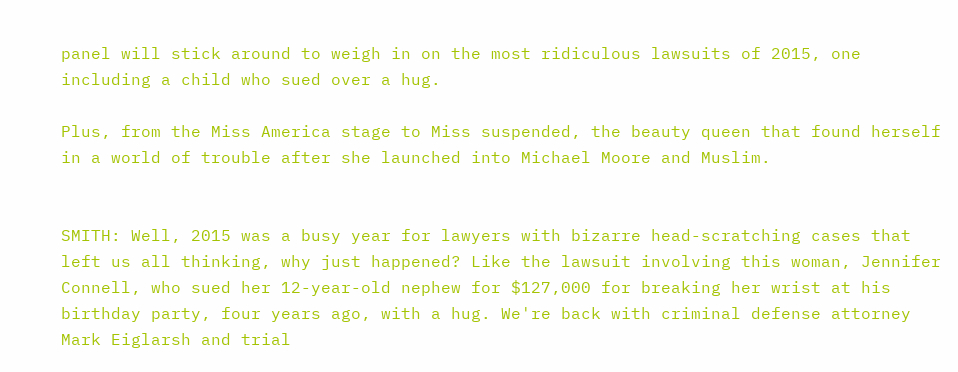panel will stick around to weigh in on the most ridiculous lawsuits of 2015, one including a child who sued over a hug.

Plus, from the Miss America stage to Miss suspended, the beauty queen that found herself in a world of trouble after she launched into Michael Moore and Muslim.


SMITH: Well, 2015 was a busy year for lawyers with bizarre head-scratching cases that left us all thinking, why just happened? Like the lawsuit involving this woman, Jennifer Connell, who sued her 12-year-old nephew for $127,000 for breaking her wrist at his birthday party, four years ago, with a hug. We're back with criminal defense attorney Mark Eiglarsh and trial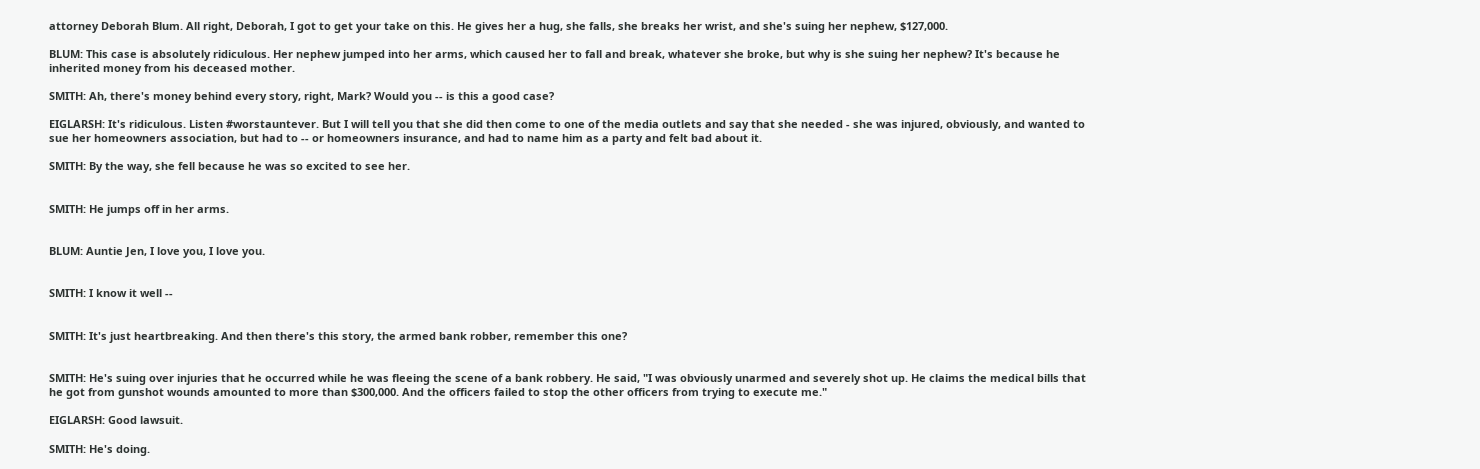attorney Deborah Blum. All right, Deborah, I got to get your take on this. He gives her a hug, she falls, she breaks her wrist, and she's suing her nephew, $127,000.

BLUM: This case is absolutely ridiculous. Her nephew jumped into her arms, which caused her to fall and break, whatever she broke, but why is she suing her nephew? It's because he inherited money from his deceased mother.

SMITH: Ah, there's money behind every story, right, Mark? Would you -- is this a good case?

EIGLARSH: It's ridiculous. Listen #worstauntever. But I will tell you that she did then come to one of the media outlets and say that she needed - she was injured, obviously, and wanted to sue her homeowners association, but had to -- or homeowners insurance, and had to name him as a party and felt bad about it.

SMITH: By the way, she fell because he was so excited to see her.


SMITH: He jumps off in her arms.


BLUM: Auntie Jen, I love you, I love you.


SMITH: I know it well --


SMITH: It's just heartbreaking. And then there's this story, the armed bank robber, remember this one?


SMITH: He's suing over injuries that he occurred while he was fleeing the scene of a bank robbery. He said, "I was obviously unarmed and severely shot up. He claims the medical bills that he got from gunshot wounds amounted to more than $300,000. And the officers failed to stop the other officers from trying to execute me."

EIGLARSH: Good lawsuit.

SMITH: He's doing.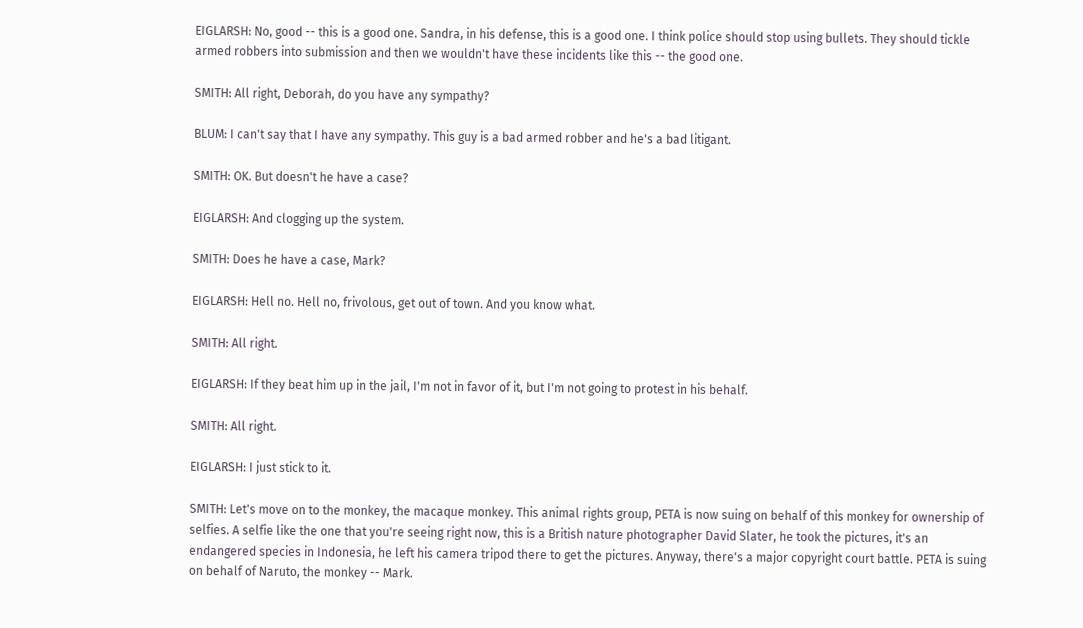EIGLARSH: No, good -- this is a good one. Sandra, in his defense, this is a good one. I think police should stop using bullets. They should tickle armed robbers into submission and then we wouldn't have these incidents like this -- the good one.

SMITH: All right, Deborah, do you have any sympathy?

BLUM: I can't say that I have any sympathy. This guy is a bad armed robber and he's a bad litigant.

SMITH: OK. But doesn't he have a case?

EIGLARSH: And clogging up the system.

SMITH: Does he have a case, Mark?

EIGLARSH: Hell no. Hell no, frivolous, get out of town. And you know what.

SMITH: All right.

EIGLARSH: If they beat him up in the jail, I'm not in favor of it, but I'm not going to protest in his behalf.

SMITH: All right.

EIGLARSH: I just stick to it.

SMITH: Let's move on to the monkey, the macaque monkey. This animal rights group, PETA is now suing on behalf of this monkey for ownership of selfies. A selfie like the one that you're seeing right now, this is a British nature photographer David Slater, he took the pictures, it's an endangered species in Indonesia, he left his camera tripod there to get the pictures. Anyway, there's a major copyright court battle. PETA is suing on behalf of Naruto, the monkey -- Mark.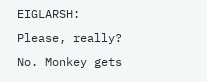EIGLARSH: Please, really? No. Monkey gets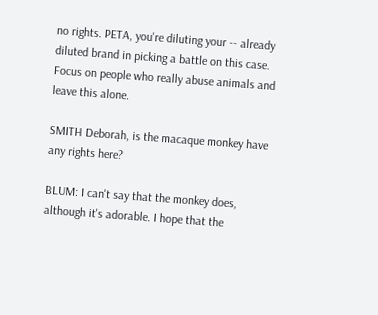no rights. PETA, you're diluting your -- already diluted brand in picking a battle on this case. Focus on people who really abuse animals and leave this alone.

SMITH Deborah, is the macaque monkey have any rights here?

BLUM: I can't say that the monkey does, although it's adorable. I hope that the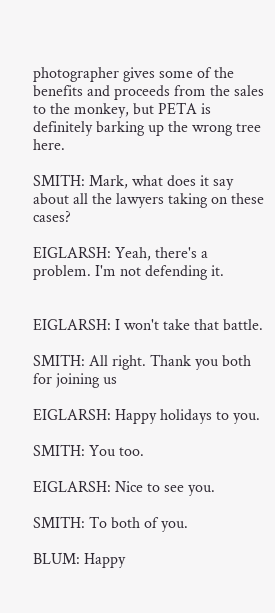photographer gives some of the benefits and proceeds from the sales to the monkey, but PETA is definitely barking up the wrong tree here.

SMITH: Mark, what does it say about all the lawyers taking on these cases?

EIGLARSH: Yeah, there's a problem. I'm not defending it.


EIGLARSH: I won't take that battle.

SMITH: All right. Thank you both for joining us

EIGLARSH: Happy holidays to you.

SMITH: You too.

EIGLARSH: Nice to see you.

SMITH: To both of you.

BLUM: Happy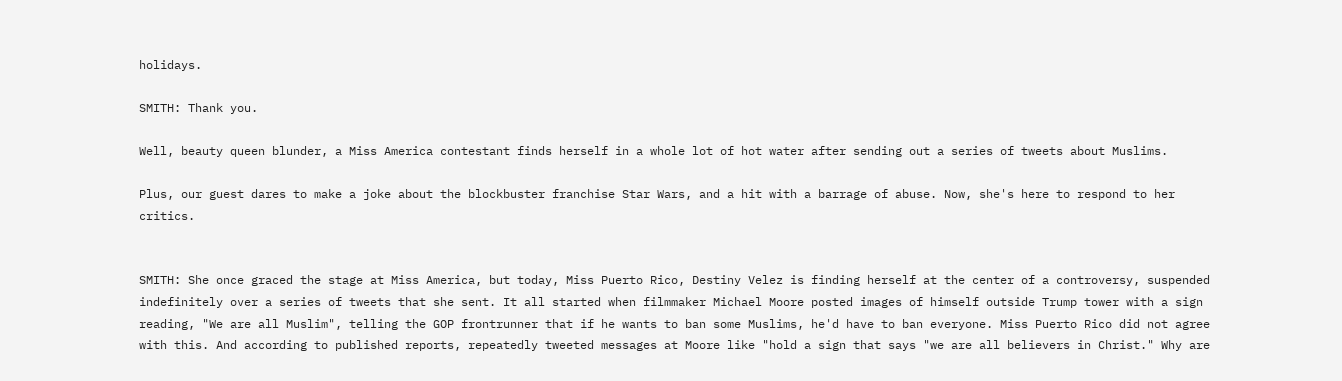holidays.

SMITH: Thank you.

Well, beauty queen blunder, a Miss America contestant finds herself in a whole lot of hot water after sending out a series of tweets about Muslims.

Plus, our guest dares to make a joke about the blockbuster franchise Star Wars, and a hit with a barrage of abuse. Now, she's here to respond to her critics.


SMITH: She once graced the stage at Miss America, but today, Miss Puerto Rico, Destiny Velez is finding herself at the center of a controversy, suspended indefinitely over a series of tweets that she sent. It all started when filmmaker Michael Moore posted images of himself outside Trump tower with a sign reading, "We are all Muslim", telling the GOP frontrunner that if he wants to ban some Muslims, he'd have to ban everyone. Miss Puerto Rico did not agree with this. And according to published reports, repeatedly tweeted messages at Moore like "hold a sign that says "we are all believers in Christ." Why are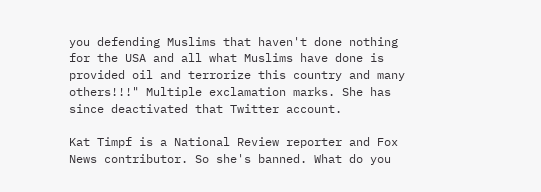you defending Muslims that haven't done nothing for the USA and all what Muslims have done is provided oil and terrorize this country and many others!!!" Multiple exclamation marks. She has since deactivated that Twitter account.

Kat Timpf is a National Review reporter and Fox News contributor. So she's banned. What do you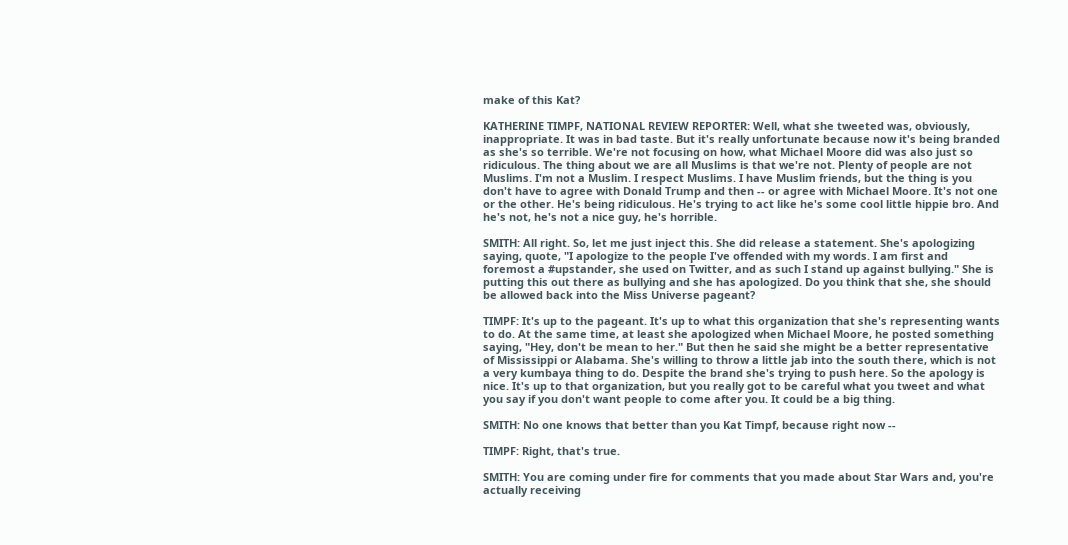make of this Kat?

KATHERINE TIMPF, NATIONAL REVIEW REPORTER: Well, what she tweeted was, obviously, inappropriate. It was in bad taste. But it's really unfortunate because now it's being branded as she's so terrible. We're not focusing on how, what Michael Moore did was also just so ridiculous. The thing about we are all Muslims is that we're not. Plenty of people are not Muslims. I'm not a Muslim. I respect Muslims. I have Muslim friends, but the thing is you don't have to agree with Donald Trump and then -- or agree with Michael Moore. It's not one or the other. He's being ridiculous. He's trying to act like he's some cool little hippie bro. And he's not, he's not a nice guy, he's horrible.

SMITH: All right. So, let me just inject this. She did release a statement. She's apologizing saying, quote, "I apologize to the people I've offended with my words. I am first and foremost a #upstander, she used on Twitter, and as such I stand up against bullying." She is putting this out there as bullying and she has apologized. Do you think that she, she should be allowed back into the Miss Universe pageant?

TIMPF: It's up to the pageant. It's up to what this organization that she's representing wants to do. At the same time, at least she apologized when Michael Moore, he posted something saying, "Hey, don't be mean to her." But then he said she might be a better representative of Mississippi or Alabama. She's willing to throw a little jab into the south there, which is not a very kumbaya thing to do. Despite the brand she's trying to push here. So the apology is nice. It's up to that organization, but you really got to be careful what you tweet and what you say if you don't want people to come after you. It could be a big thing.

SMITH: No one knows that better than you Kat Timpf, because right now --

TIMPF: Right, that's true.

SMITH: You are coming under fire for comments that you made about Star Wars and, you're actually receiving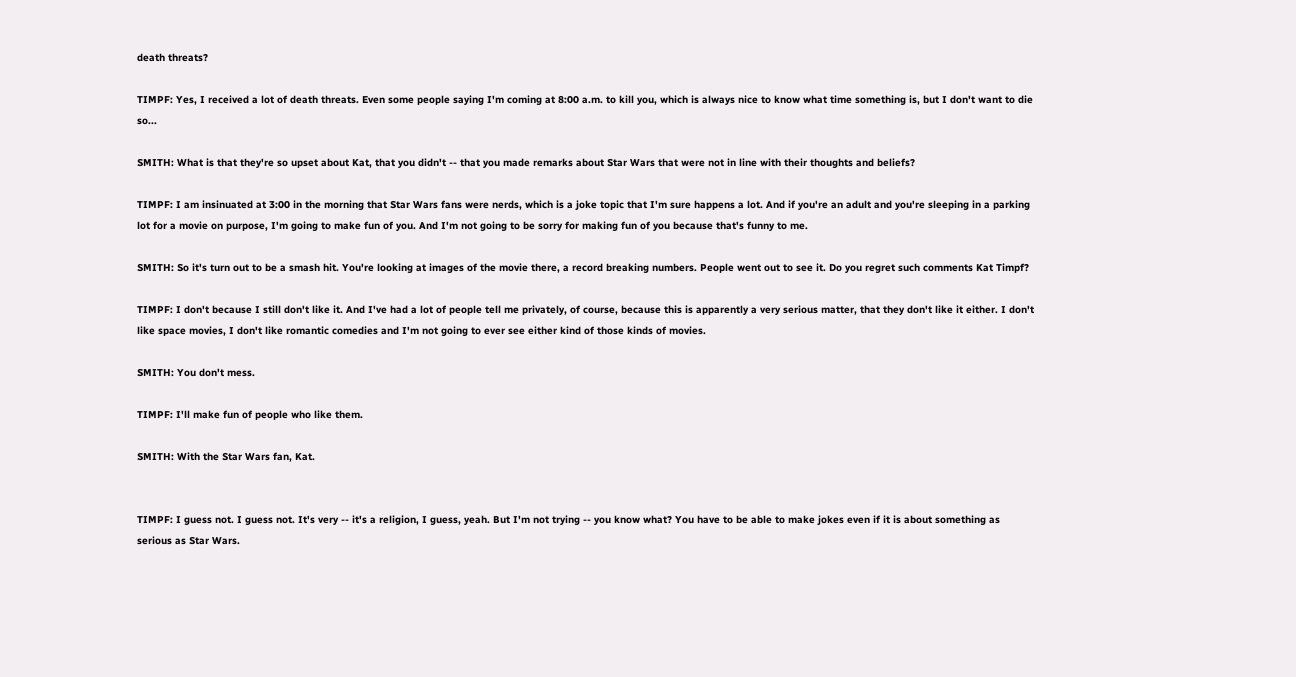death threats?

TIMPF: Yes, I received a lot of death threats. Even some people saying I'm coming at 8:00 a.m. to kill you, which is always nice to know what time something is, but I don't want to die so...

SMITH: What is that they're so upset about Kat, that you didn't -- that you made remarks about Star Wars that were not in line with their thoughts and beliefs?

TIMPF: I am insinuated at 3:00 in the morning that Star Wars fans were nerds, which is a joke topic that I'm sure happens a lot. And if you're an adult and you're sleeping in a parking lot for a movie on purpose, I'm going to make fun of you. And I'm not going to be sorry for making fun of you because that's funny to me.

SMITH: So it's turn out to be a smash hit. You're looking at images of the movie there, a record breaking numbers. People went out to see it. Do you regret such comments Kat Timpf?

TIMPF: I don't because I still don't like it. And I've had a lot of people tell me privately, of course, because this is apparently a very serious matter, that they don't like it either. I don't like space movies, I don't like romantic comedies and I'm not going to ever see either kind of those kinds of movies.

SMITH: You don't mess.

TIMPF: I'll make fun of people who like them.

SMITH: With the Star Wars fan, Kat.


TIMPF: I guess not. I guess not. It's very -- it's a religion, I guess, yeah. But I'm not trying -- you know what? You have to be able to make jokes even if it is about something as serious as Star Wars.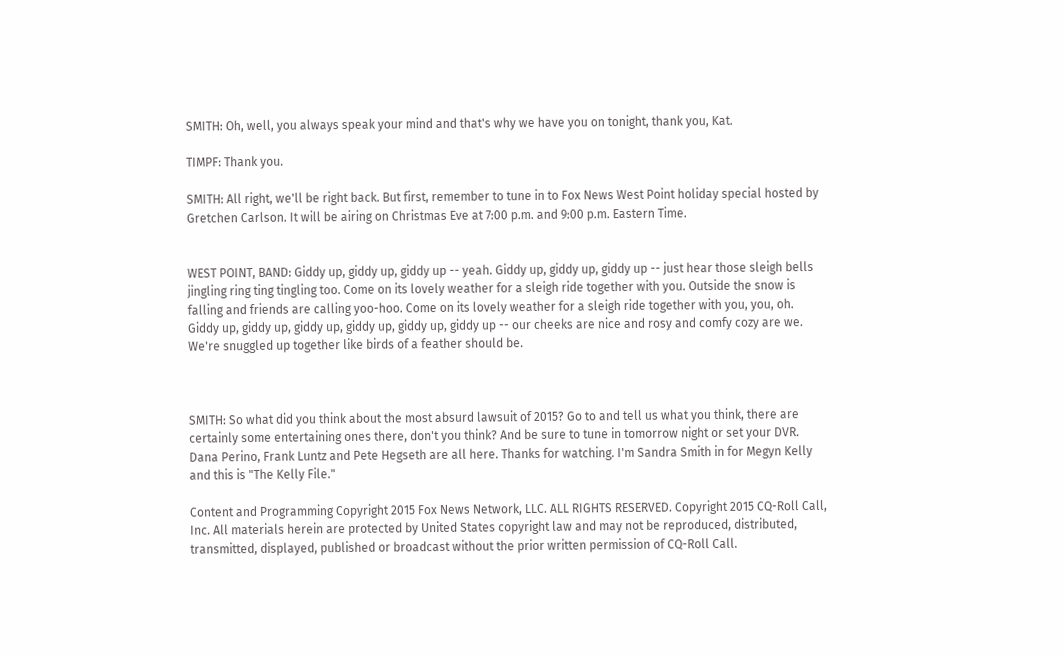SMITH: Oh, well, you always speak your mind and that's why we have you on tonight, thank you, Kat.

TIMPF: Thank you.

SMITH: All right, we'll be right back. But first, remember to tune in to Fox News West Point holiday special hosted by Gretchen Carlson. It will be airing on Christmas Eve at 7:00 p.m. and 9:00 p.m. Eastern Time.


WEST POINT, BAND: Giddy up, giddy up, giddy up -- yeah. Giddy up, giddy up, giddy up -- just hear those sleigh bells jingling ring ting tingling too. Come on its lovely weather for a sleigh ride together with you. Outside the snow is falling and friends are calling yoo-hoo. Come on its lovely weather for a sleigh ride together with you, you, oh. Giddy up, giddy up, giddy up, giddy up, giddy up, giddy up -- our cheeks are nice and rosy and comfy cozy are we. We're snuggled up together like birds of a feather should be.



SMITH: So what did you think about the most absurd lawsuit of 2015? Go to and tell us what you think, there are certainly some entertaining ones there, don't you think? And be sure to tune in tomorrow night or set your DVR. Dana Perino, Frank Luntz and Pete Hegseth are all here. Thanks for watching. I'm Sandra Smith in for Megyn Kelly and this is "The Kelly File."

Content and Programming Copyright 2015 Fox News Network, LLC. ALL RIGHTS RESERVED. Copyright 2015 CQ-Roll Call, Inc. All materials herein are protected by United States copyright law and may not be reproduced, distributed, transmitted, displayed, published or broadcast without the prior written permission of CQ-Roll Call.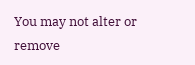You may not alter or remove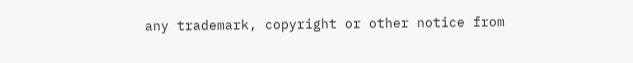any trademark, copyright or other notice from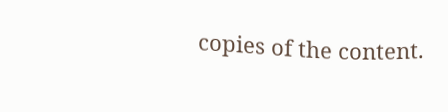copies of the content.